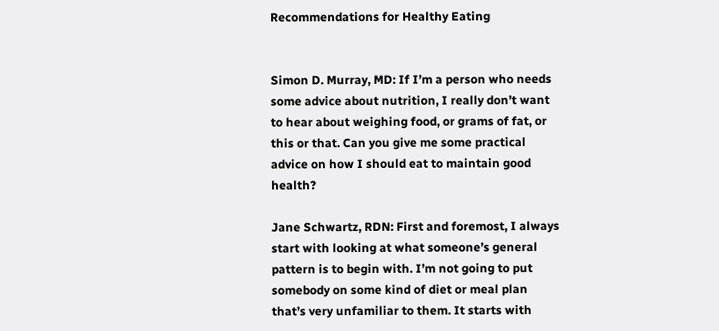Recommendations for Healthy Eating


Simon D. Murray, MD: If I’m a person who needs some advice about nutrition, I really don’t want to hear about weighing food, or grams of fat, or this or that. Can you give me some practical advice on how I should eat to maintain good health?

Jane Schwartz, RDN: First and foremost, I always start with looking at what someone’s general pattern is to begin with. I’m not going to put somebody on some kind of diet or meal plan that’s very unfamiliar to them. It starts with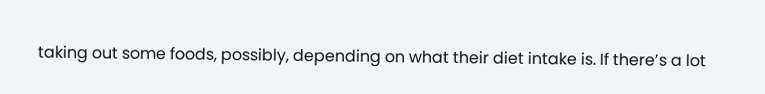taking out some foods, possibly, depending on what their diet intake is. If there’s a lot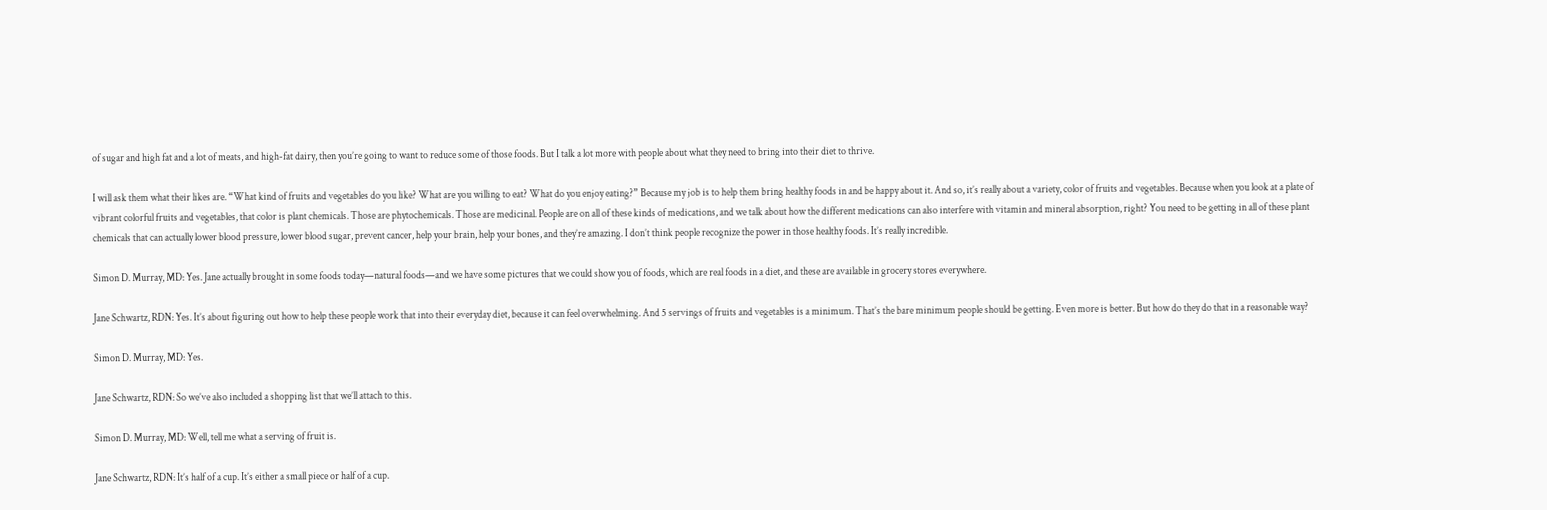of sugar and high fat and a lot of meats, and high-fat dairy, then you’re going to want to reduce some of those foods. But I talk a lot more with people about what they need to bring into their diet to thrive.

I will ask them what their likes are. “What kind of fruits and vegetables do you like? What are you willing to eat? What do you enjoy eating?” Because my job is to help them bring healthy foods in and be happy about it. And so, it’s really about a variety, color of fruits and vegetables. Because when you look at a plate of vibrant colorful fruits and vegetables, that color is plant chemicals. Those are phytochemicals. Those are medicinal. People are on all of these kinds of medications, and we talk about how the different medications can also interfere with vitamin and mineral absorption, right? You need to be getting in all of these plant chemicals that can actually lower blood pressure, lower blood sugar, prevent cancer, help your brain, help your bones, and they’re amazing. I don’t think people recognize the power in those healthy foods. It’s really incredible.

Simon D. Murray, MD: Yes. Jane actually brought in some foods today—natural foods—and we have some pictures that we could show you of foods, which are real foods in a diet, and these are available in grocery stores everywhere.

Jane Schwartz, RDN: Yes. It’s about figuring out how to help these people work that into their everyday diet, because it can feel overwhelming. And 5 servings of fruits and vegetables is a minimum. That’s the bare minimum people should be getting. Even more is better. But how do they do that in a reasonable way?

Simon D. Murray, MD: Yes.

Jane Schwartz, RDN: So we’ve also included a shopping list that we’ll attach to this.

Simon D. Murray, MD: Well, tell me what a serving of fruit is.

Jane Schwartz, RDN: It’s half of a cup. It’s either a small piece or half of a cup.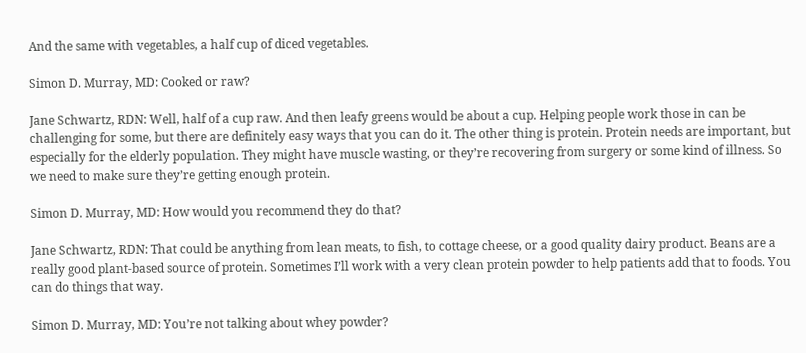And the same with vegetables, a half cup of diced vegetables.

Simon D. Murray, MD: Cooked or raw?

Jane Schwartz, RDN: Well, half of a cup raw. And then leafy greens would be about a cup. Helping people work those in can be challenging for some, but there are definitely easy ways that you can do it. The other thing is protein. Protein needs are important, but especially for the elderly population. They might have muscle wasting, or they’re recovering from surgery or some kind of illness. So we need to make sure they’re getting enough protein.

Simon D. Murray, MD: How would you recommend they do that?

Jane Schwartz, RDN: That could be anything from lean meats, to fish, to cottage cheese, or a good quality dairy product. Beans are a really good plant-based source of protein. Sometimes I’ll work with a very clean protein powder to help patients add that to foods. You can do things that way.

Simon D. Murray, MD: You’re not talking about whey powder?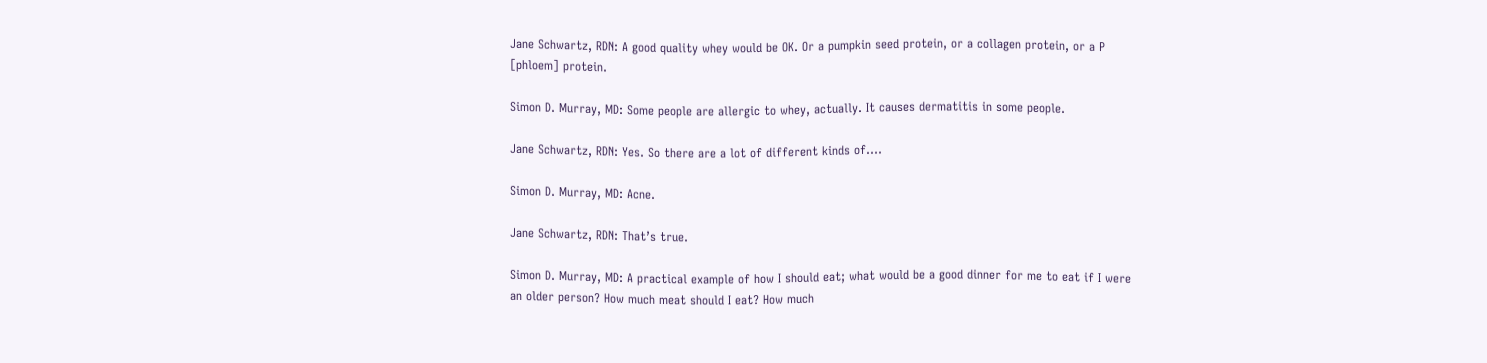Jane Schwartz, RDN: A good quality whey would be OK. Or a pumpkin seed protein, or a collagen protein, or a P [phloem] protein.

Simon D. Murray, MD: Some people are allergic to whey, actually. It causes dermatitis in some people.

Jane Schwartz, RDN: Yes. So there are a lot of different kinds of….

Simon D. Murray, MD: Acne.

Jane Schwartz, RDN: That’s true.

Simon D. Murray, MD: A practical example of how I should eat; what would be a good dinner for me to eat if I were an older person? How much meat should I eat? How much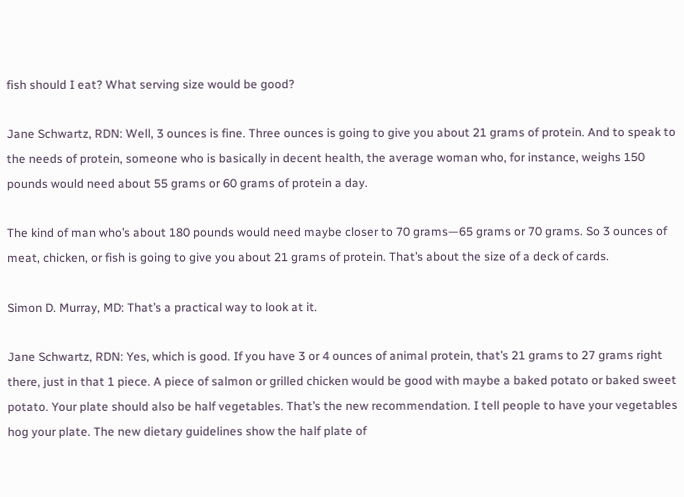fish should I eat? What serving size would be good?

Jane Schwartz, RDN: Well, 3 ounces is fine. Three ounces is going to give you about 21 grams of protein. And to speak to the needs of protein, someone who is basically in decent health, the average woman who, for instance, weighs 150 pounds would need about 55 grams or 60 grams of protein a day.

The kind of man who’s about 180 pounds would need maybe closer to 70 grams—65 grams or 70 grams. So 3 ounces of meat, chicken, or fish is going to give you about 21 grams of protein. That’s about the size of a deck of cards.

Simon D. Murray, MD: That’s a practical way to look at it.

Jane Schwartz, RDN: Yes, which is good. If you have 3 or 4 ounces of animal protein, that’s 21 grams to 27 grams right there, just in that 1 piece. A piece of salmon or grilled chicken would be good with maybe a baked potato or baked sweet potato. Your plate should also be half vegetables. That’s the new recommendation. I tell people to have your vegetables hog your plate. The new dietary guidelines show the half plate of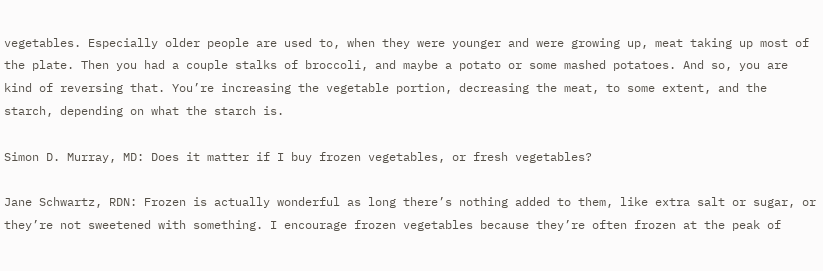vegetables. Especially older people are used to, when they were younger and were growing up, meat taking up most of the plate. Then you had a couple stalks of broccoli, and maybe a potato or some mashed potatoes. And so, you are kind of reversing that. You’re increasing the vegetable portion, decreasing the meat, to some extent, and the starch, depending on what the starch is.

Simon D. Murray, MD: Does it matter if I buy frozen vegetables, or fresh vegetables?

Jane Schwartz, RDN: Frozen is actually wonderful as long there’s nothing added to them, like extra salt or sugar, or they’re not sweetened with something. I encourage frozen vegetables because they’re often frozen at the peak of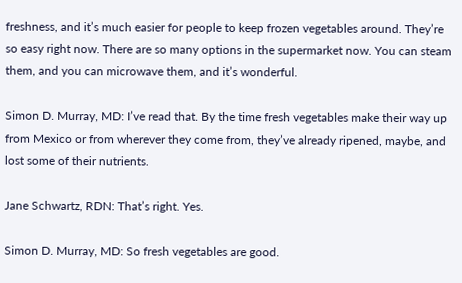freshness, and it’s much easier for people to keep frozen vegetables around. They’re so easy right now. There are so many options in the supermarket now. You can steam them, and you can microwave them, and it’s wonderful.

Simon D. Murray, MD: I’ve read that. By the time fresh vegetables make their way up from Mexico or from wherever they come from, they’ve already ripened, maybe, and lost some of their nutrients.

Jane Schwartz, RDN: That’s right. Yes.

Simon D. Murray, MD: So fresh vegetables are good.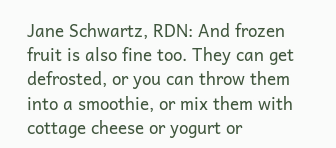Jane Schwartz, RDN: And frozen fruit is also fine too. They can get defrosted, or you can throw them into a smoothie, or mix them with cottage cheese or yogurt or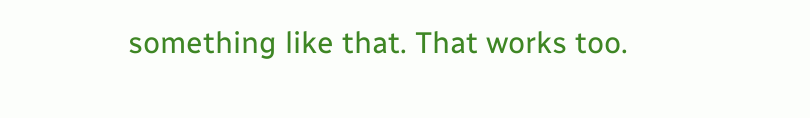something like that. That works too.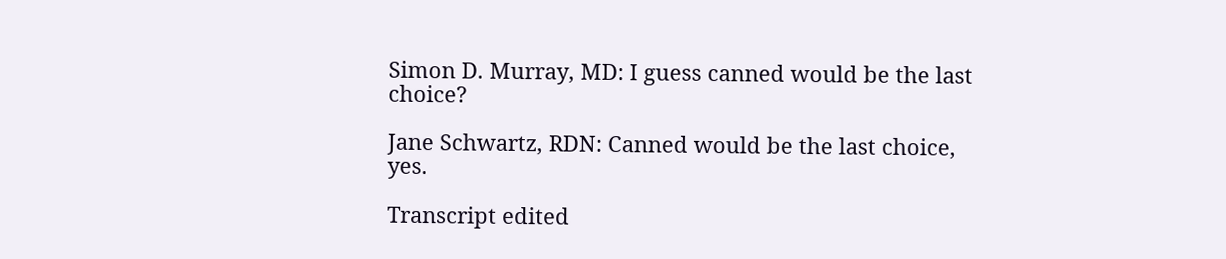Simon D. Murray, MD: I guess canned would be the last choice?

Jane Schwartz, RDN: Canned would be the last choice, yes.

Transcript edited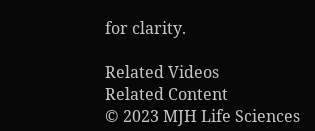for clarity.

Related Videos
Related Content
© 2023 MJH Life Sciences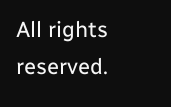All rights reserved.